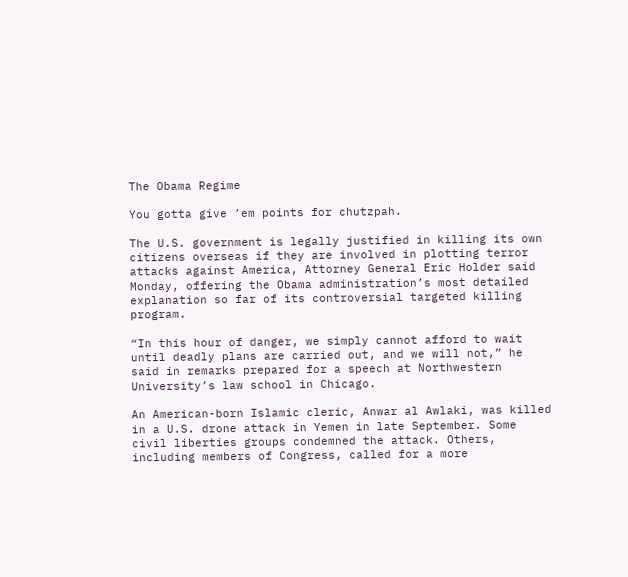The Obama Regime

You gotta give ’em points for chutzpah.

The U.S. government is legally justified in killing its own citizens overseas if they are involved in plotting terror attacks against America, Attorney General Eric Holder said Monday, offering the Obama administration’s most detailed explanation so far of its controversial targeted killing program.

“In this hour of danger, we simply cannot afford to wait until deadly plans are carried out, and we will not,” he said in remarks prepared for a speech at Northwestern University’s law school in Chicago.

An American-born Islamic cleric, Anwar al Awlaki, was killed in a U.S. drone attack in Yemen in late September. Some civil liberties groups condemned the attack. Others, including members of Congress, called for a more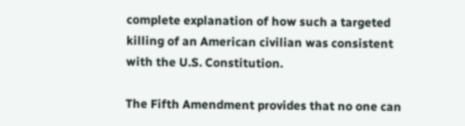complete explanation of how such a targeted killing of an American civilian was consistent with the U.S. Constitution.

The Fifth Amendment provides that no one can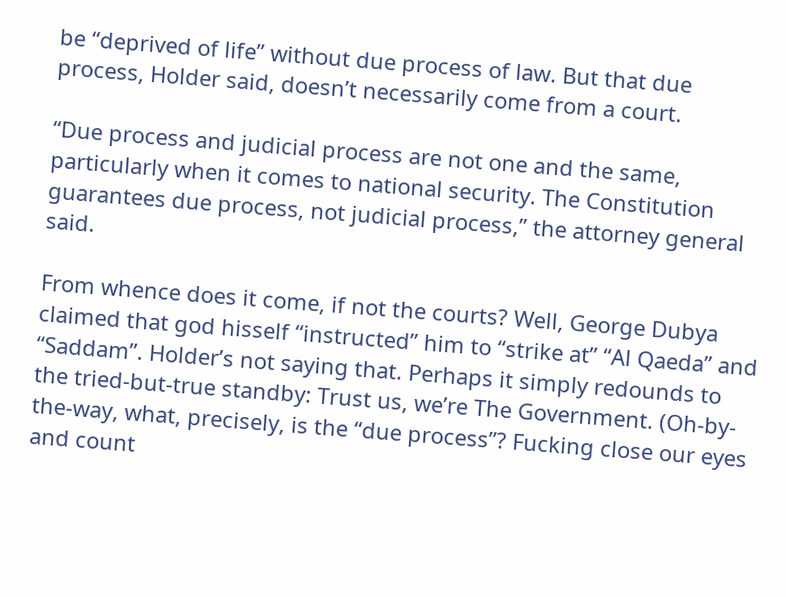be “deprived of life” without due process of law. But that due process, Holder said, doesn’t necessarily come from a court.

“Due process and judicial process are not one and the same, particularly when it comes to national security. The Constitution guarantees due process, not judicial process,” the attorney general said.

From whence does it come, if not the courts? Well, George Dubya claimed that god hisself “instructed” him to “strike at” “Al Qaeda” and “Saddam”. Holder’s not saying that. Perhaps it simply redounds to the tried-but-true standby: Trust us, we’re The Government. (Oh-by-the-way, what, precisely, is the “due process”? Fucking close our eyes and count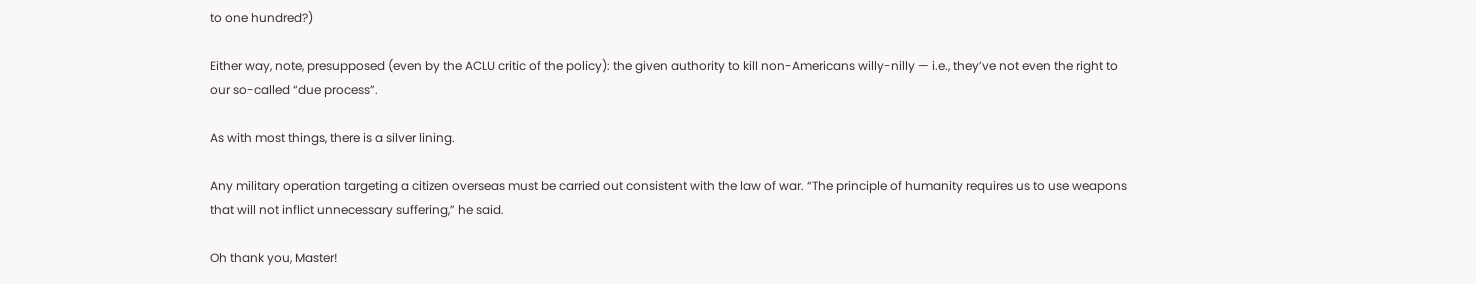to one hundred?)

Either way, note, presupposed (even by the ACLU critic of the policy): the given authority to kill non-Americans willy-nilly — i.e., they’ve not even the right to our so-called “due process”.

As with most things, there is a silver lining.

Any military operation targeting a citizen overseas must be carried out consistent with the law of war. “The principle of humanity requires us to use weapons that will not inflict unnecessary suffering,” he said.

Oh thank you, Master!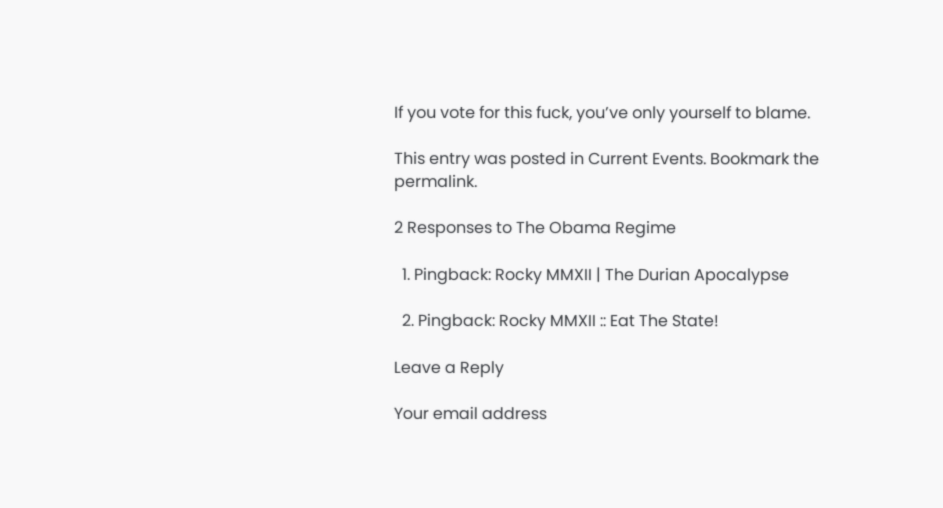If you vote for this fuck, you’ve only yourself to blame.

This entry was posted in Current Events. Bookmark the permalink.

2 Responses to The Obama Regime

  1. Pingback: Rocky MMXII | The Durian Apocalypse

  2. Pingback: Rocky MMXII :: Eat The State!

Leave a Reply

Your email address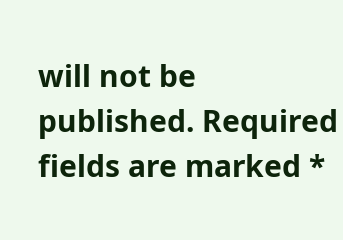will not be published. Required fields are marked *